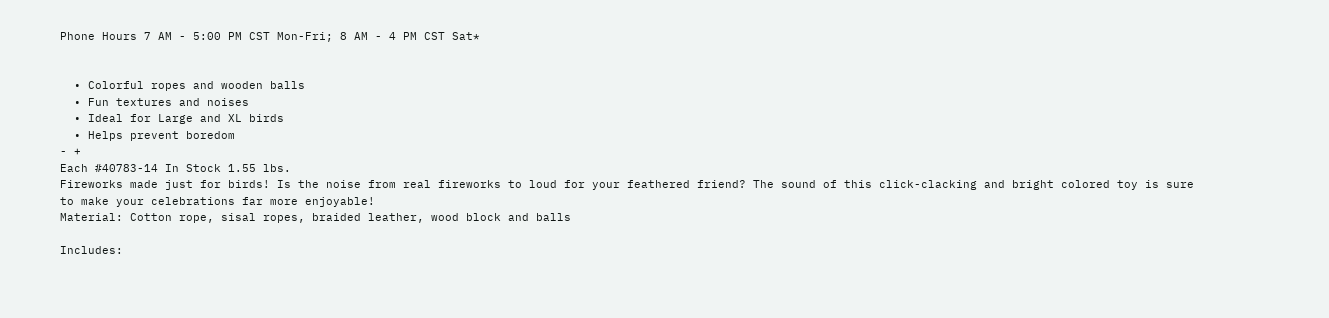Phone Hours 7 AM - 5:00 PM CST Mon-Fri; 8 AM - 4 PM CST Sat*


  • Colorful ropes and wooden balls
  • Fun textures and noises
  • Ideal for Large and XL birds
  • Helps prevent boredom
- +
Each #40783-14 In Stock 1.55 lbs.
Fireworks made just for birds! Is the noise from real fireworks to loud for your feathered friend? The sound of this click-clacking and bright colored toy is sure to make your celebrations far more enjoyable!
Material: Cotton rope, sisal ropes, braided leather, wood block and balls

Includes: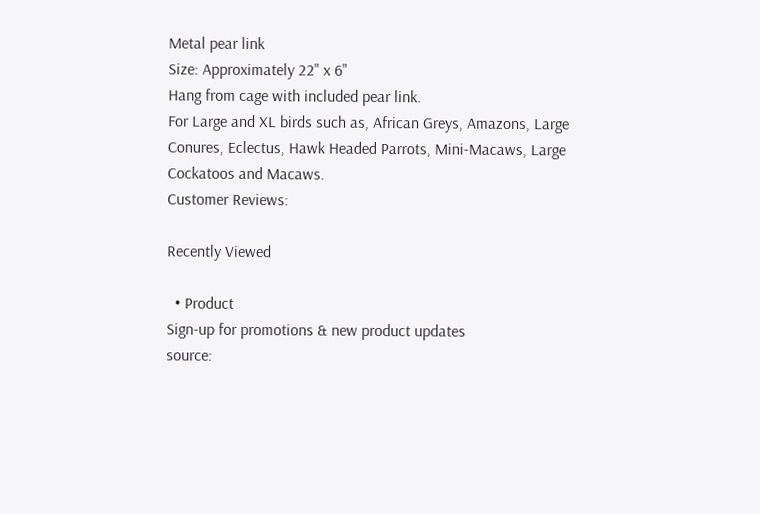Metal pear link
Size: Approximately 22" x 6"
Hang from cage with included pear link.
For Large and XL birds such as, African Greys, Amazons, Large Conures, Eclectus, Hawk Headed Parrots, Mini-Macaws, Large Cockatoos and Macaws.
Customer Reviews:

Recently Viewed

  • Product
Sign-up for promotions & new product updates
source: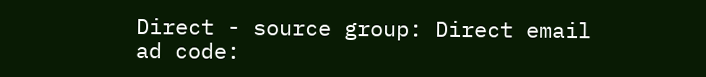Direct - source group: Direct email ad code: